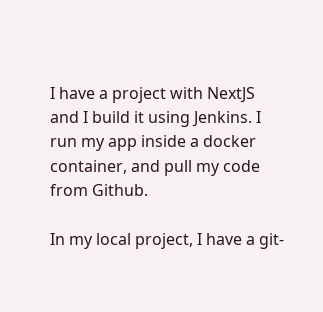I have a project with NextJS and I build it using Jenkins. I run my app inside a docker container, and pull my code from Github.

In my local project, I have a git-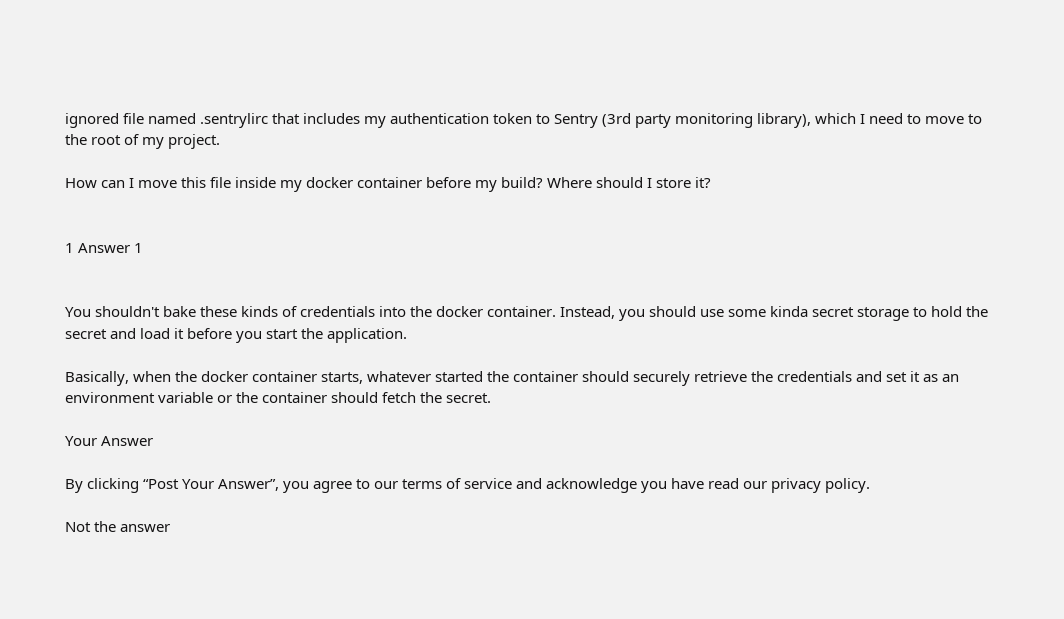ignored file named .sentrylirc that includes my authentication token to Sentry (3rd party monitoring library), which I need to move to the root of my project.

How can I move this file inside my docker container before my build? Where should I store it?


1 Answer 1


You shouldn't bake these kinds of credentials into the docker container. Instead, you should use some kinda secret storage to hold the secret and load it before you start the application.

Basically, when the docker container starts, whatever started the container should securely retrieve the credentials and set it as an environment variable or the container should fetch the secret.

Your Answer

By clicking “Post Your Answer”, you agree to our terms of service and acknowledge you have read our privacy policy.

Not the answer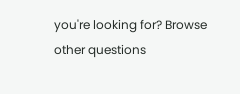you're looking for? Browse other questions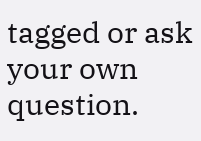tagged or ask your own question.